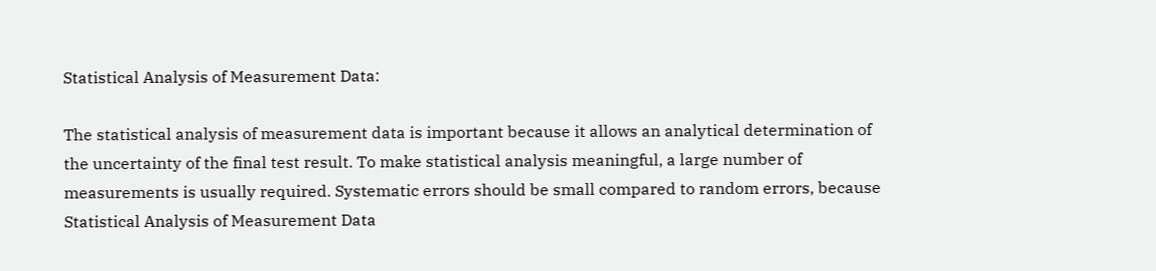Statistical Analysis of Measurement Data:

The statistical analysis of measurement data is important because it allows an analytical determination of the uncertainty of the final test result. To make statistical analysis meaningful, a large number of measurements is usually required. Systematic errors should be small compared to random errors, because Statistical Analysis of Measurement Data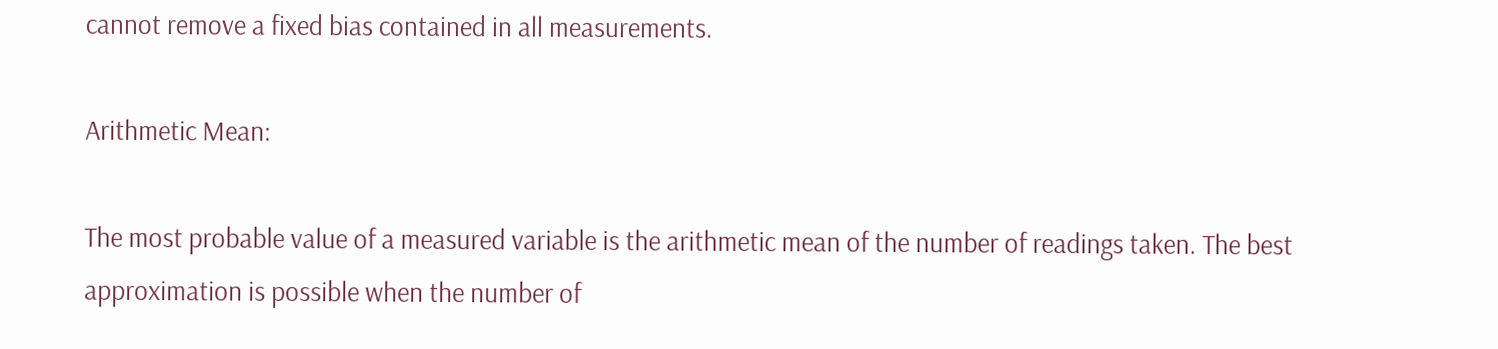cannot remove a fixed bias contained in all measurements.

Arithmetic Mean:

The most probable value of a measured variable is the arithmetic mean of the number of readings taken. The best approximation is possible when the number of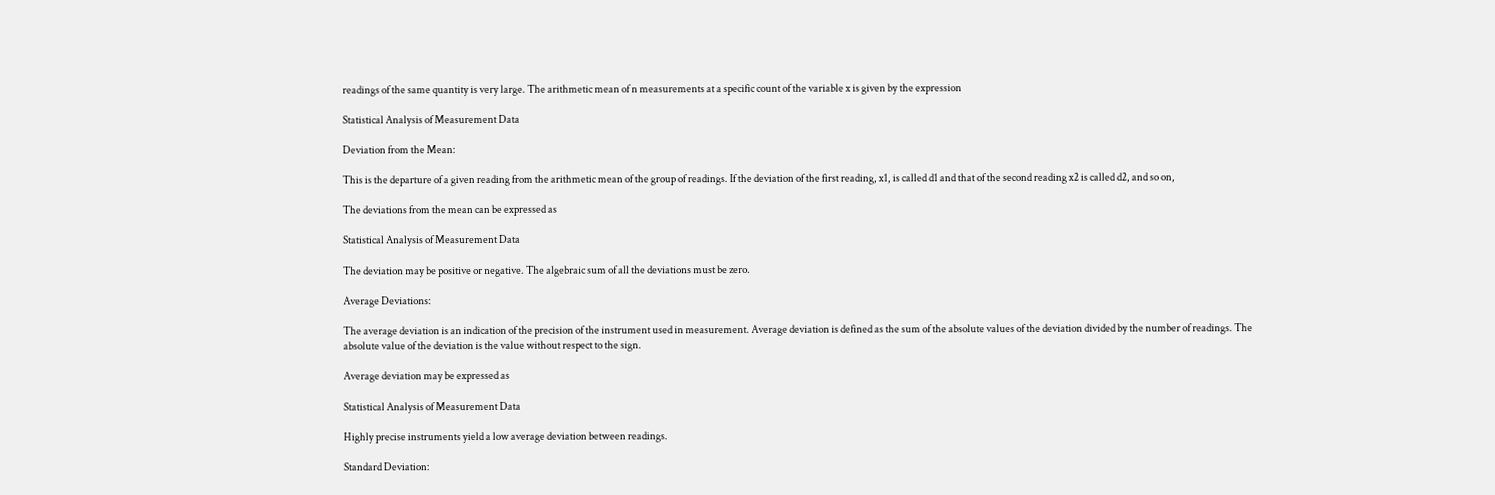readings of the same quantity is very large. The arithmetic mean of n measurements at a specific count of the variable x is given by the expression

Statistical Analysis of Measurement Data

Deviation from the Mean:

This is the departure of a given reading from the arithmetic mean of the group of readings. If the deviation of the first reading, x1, is called d1 and that of the second reading x2 is called d2, and so on,

The deviations from the mean can be expressed as

Statistical Analysis of Measurement Data

The deviation may be positive or negative. The algebraic sum of all the deviations must be zero.

Average Deviations:

The average deviation is an indication of the precision of the instrument used in measurement. Average deviation is defined as the sum of the absolute values of the deviation divided by the number of readings. The absolute value of the deviation is the value without respect to the sign.

Average deviation may be expressed as

Statistical Analysis of Measurement Data

Highly precise instruments yield a low average deviation between readings.

Standard Deviation: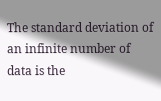The standard deviation of an infinite number of data is the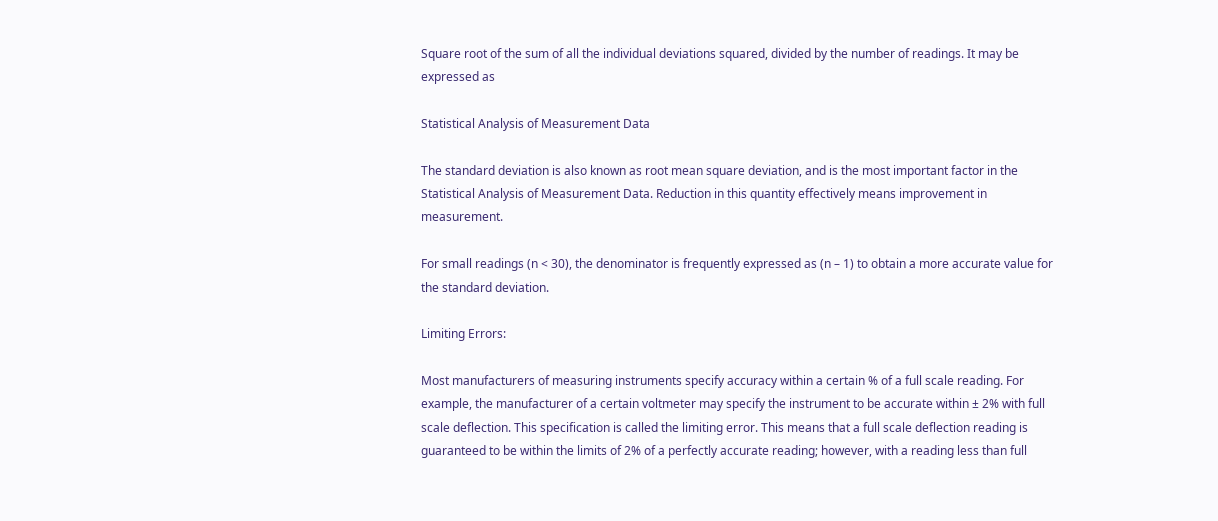Square root of the sum of all the individual deviations squared, divided by the number of readings. It may be expressed as

Statistical Analysis of Measurement Data

The standard deviation is also known as root mean square deviation, and is the most important factor in the Statistical Analysis of Measurement Data. Reduction in this quantity effectively means improvement in measurement.

For small readings (n < 30), the denominator is frequently expressed as (n – 1) to obtain a more accurate value for the standard deviation.

Limiting Errors:

Most manufacturers of measuring instruments specify accuracy within a certain % of a full scale reading. For example, the manufacturer of a certain voltmeter may specify the instrument to be accurate within ± 2% with full scale deflection. This specification is called the limiting error. This means that a full scale deflection reading is guaranteed to be within the limits of 2% of a perfectly accurate reading; however, with a reading less than full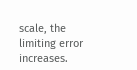scale, the limiting error increases.